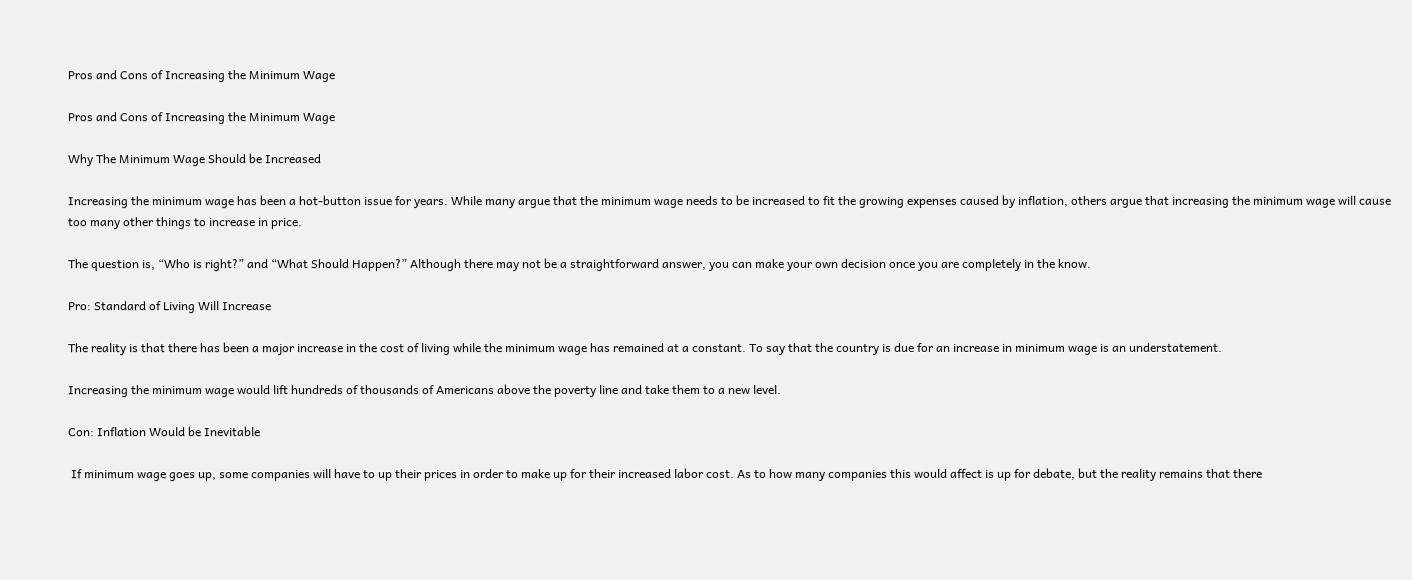Pros and Cons of Increasing the Minimum Wage

Pros and Cons of Increasing the Minimum Wage

Why The Minimum Wage Should be Increased

Increasing the minimum wage has been a hot-button issue for years. While many argue that the minimum wage needs to be increased to fit the growing expenses caused by inflation, others argue that increasing the minimum wage will cause too many other things to increase in price.

The question is, “Who is right?” and “What Should Happen?” Although there may not be a straightforward answer, you can make your own decision once you are completely in the know.

Pro: Standard of Living Will Increase

The reality is that there has been a major increase in the cost of living while the minimum wage has remained at a constant. To say that the country is due for an increase in minimum wage is an understatement.

Increasing the minimum wage would lift hundreds of thousands of Americans above the poverty line and take them to a new level.

Con: Inflation Would be Inevitable

 If minimum wage goes up, some companies will have to up their prices in order to make up for their increased labor cost. As to how many companies this would affect is up for debate, but the reality remains that there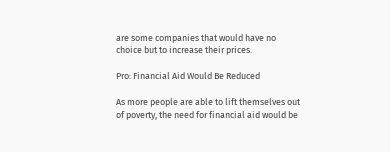are some companies that would have no choice but to increase their prices.

Pro: Financial Aid Would Be Reduced

As more people are able to lift themselves out of poverty, the need for financial aid would be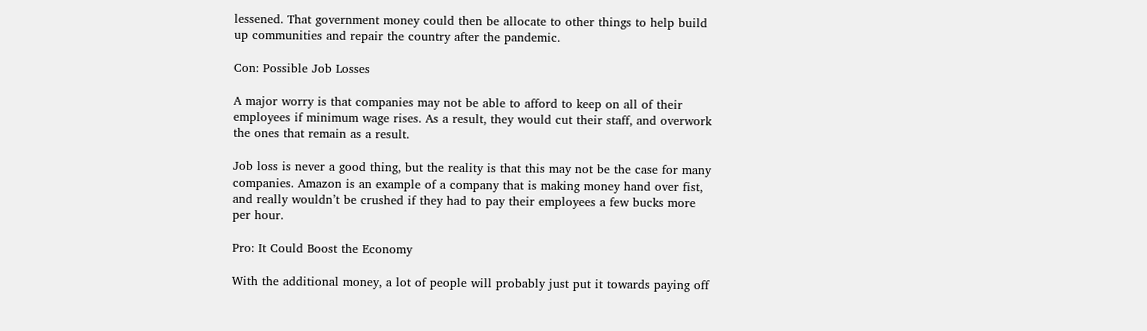lessened. That government money could then be allocate to other things to help build up communities and repair the country after the pandemic.

Con: Possible Job Losses

A major worry is that companies may not be able to afford to keep on all of their employees if minimum wage rises. As a result, they would cut their staff, and overwork the ones that remain as a result.

Job loss is never a good thing, but the reality is that this may not be the case for many companies. Amazon is an example of a company that is making money hand over fist, and really wouldn’t be crushed if they had to pay their employees a few bucks more per hour.

Pro: It Could Boost the Economy

With the additional money, a lot of people will probably just put it towards paying off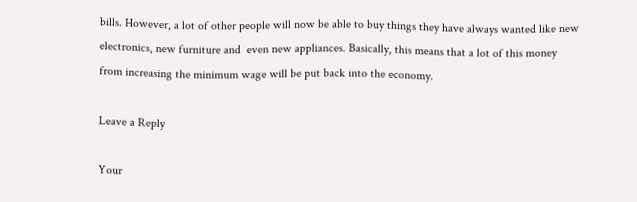bills. However, a lot of other people will now be able to buy things they have always wanted like new electronics, new furniture and  even new appliances. Basically, this means that a lot of this money from increasing the minimum wage will be put back into the economy.

Leave a Reply

Your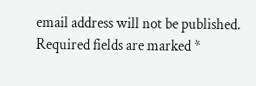email address will not be published. Required fields are marked *